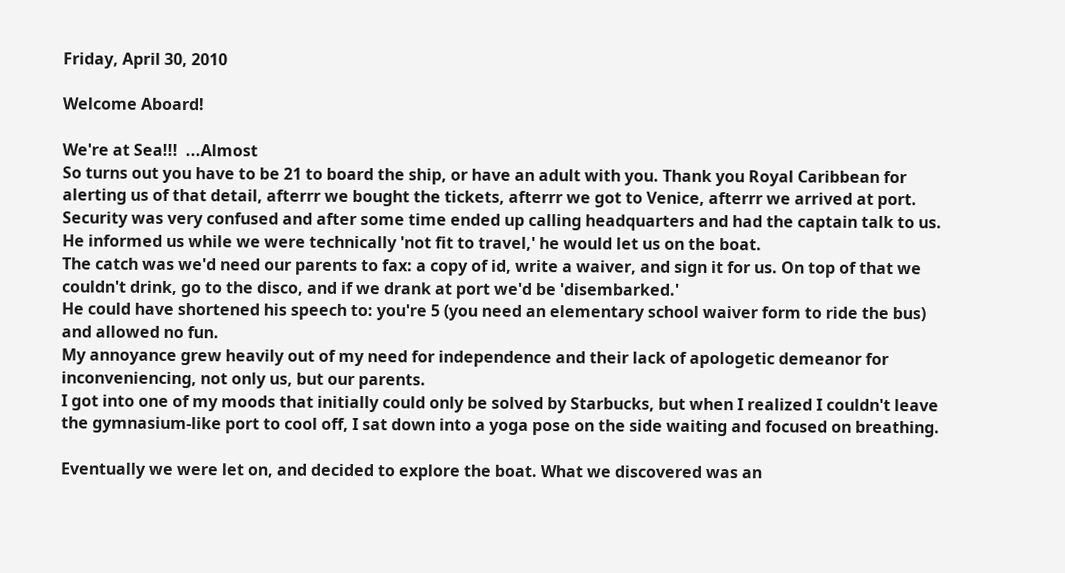Friday, April 30, 2010

Welcome Aboard!

We're at Sea!!!  ...Almost
So turns out you have to be 21 to board the ship, or have an adult with you. Thank you Royal Caribbean for alerting us of that detail, afterrr we bought the tickets, afterrr we got to Venice, afterrr we arrived at port.
Security was very confused and after some time ended up calling headquarters and had the captain talk to us. He informed us while we were technically 'not fit to travel,' he would let us on the boat.
The catch was we'd need our parents to fax: a copy of id, write a waiver, and sign it for us. On top of that we couldn't drink, go to the disco, and if we drank at port we'd be 'disembarked.'
He could have shortened his speech to: you're 5 (you need an elementary school waiver form to ride the bus) and allowed no fun.
My annoyance grew heavily out of my need for independence and their lack of apologetic demeanor for inconveniencing, not only us, but our parents.
I got into one of my moods that initially could only be solved by Starbucks, but when I realized I couldn't leave the gymnasium-like port to cool off, I sat down into a yoga pose on the side waiting and focused on breathing.

Eventually we were let on, and decided to explore the boat. What we discovered was an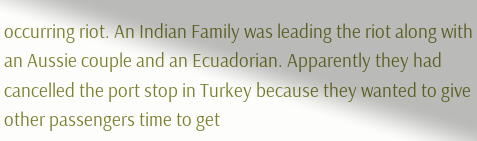occurring riot. An Indian Family was leading the riot along with an Aussie couple and an Ecuadorian. Apparently they had cancelled the port stop in Turkey because they wanted to give other passengers time to get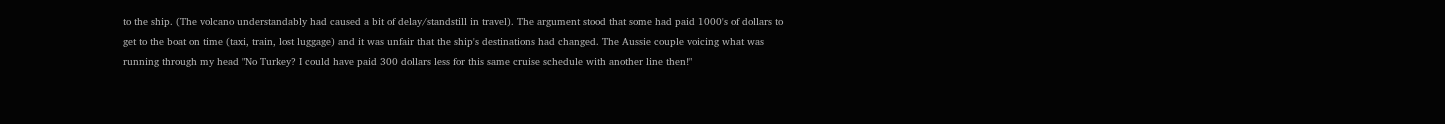to the ship. (The volcano understandably had caused a bit of delay/standstill in travel). The argument stood that some had paid 1000's of dollars to get to the boat on time (taxi, train, lost luggage) and it was unfair that the ship's destinations had changed. The Aussie couple voicing what was running through my head "No Turkey? I could have paid 300 dollars less for this same cruise schedule with another line then!"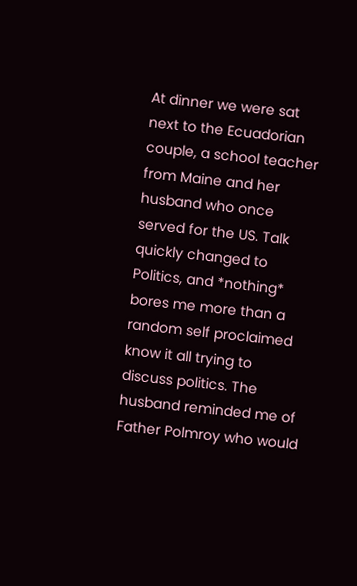At dinner we were sat next to the Ecuadorian couple, a school teacher from Maine and her husband who once served for the US. Talk quickly changed to Politics, and *nothing* bores me more than a random self proclaimed know it all trying to discuss politics. The husband reminded me of Father Polmroy who would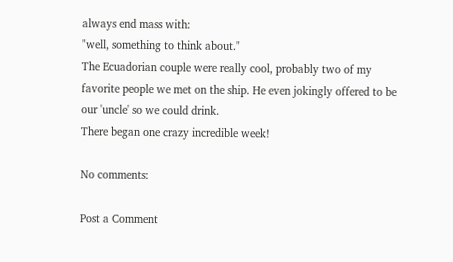always end mass with:
"well, something to think about."
The Ecuadorian couple were really cool, probably two of my favorite people we met on the ship. He even jokingly offered to be our 'uncle' so we could drink.
There began one crazy incredible week!

No comments:

Post a Comment